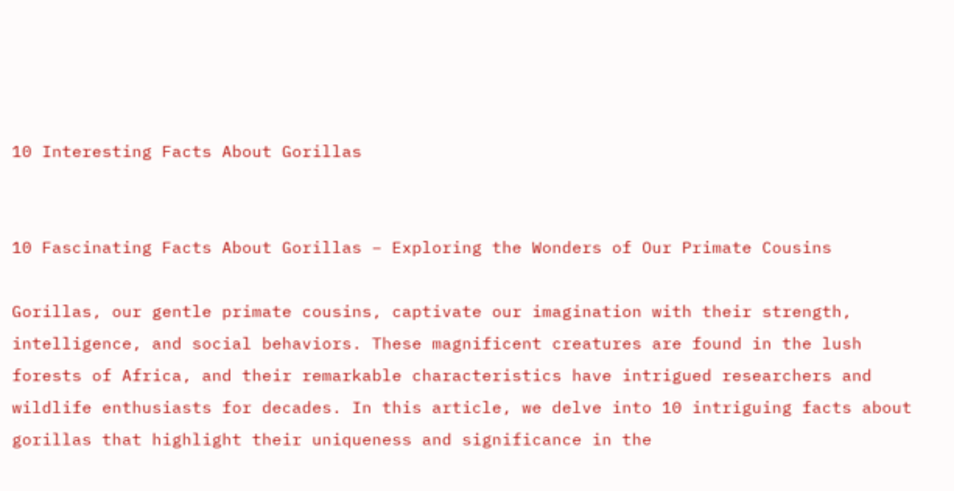10 Interesting Facts About Gorillas


10 Fascinating Facts About Gorillas – Exploring the Wonders of Our Primate Cousins

Gorillas, our gentle primate cousins, captivate our imagination with their strength, intelligence, and social behaviors. These magnificent creatures are found in the lush forests of Africa, and their remarkable characteristics have intrigued researchers and wildlife enthusiasts for decades. In this article, we delve into 10 intriguing facts about gorillas that highlight their uniqueness and significance in the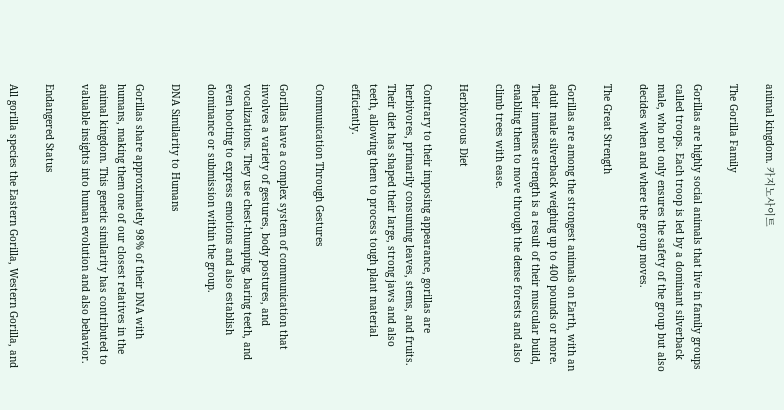animal kingdom. 카지노사이트

The Gorilla Family

Gorillas are highly social animals that live in family groups called troops. Each troop is led by a dominant silverback male, who not only ensures the safety of the group but also decides when and where the group moves.

The Great Strength

Gorillas are among the strongest animals on Earth, with an adult male silverback weighing up to 400 pounds or more. Their immense strength is a result of their muscular build, enabling them to move through the dense forests and also climb trees with ease.

Herbivorous Diet

Contrary to their imposing appearance, gorillas are herbivores, primarily consuming leaves, stems, and fruits. Their diet has shaped their large, strong jaws and also teeth, allowing them to process tough plant material efficiently.

Communication Through Gestures

Gorillas have a complex system of communication that involves a variety of gestures, body postures, and vocalizations. They use chest-thumping, baring teeth, and even hooting to express emotions and also establish dominance or submission within the group.

DNA Similarity to Humans

Gorillas share approximately 98% of their DNA with humans, making them one of our closest relatives in the animal kingdom. This genetic similarity has contributed to valuable insights into human evolution and also behavior.

Endangered Status

All gorilla species the Eastern Gorilla, Western Gorilla, and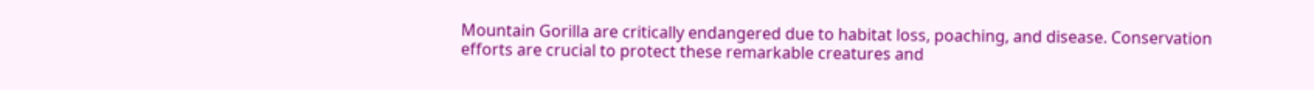Mountain Gorilla are critically endangered due to habitat loss, poaching, and disease. Conservation efforts are crucial to protect these remarkable creatures and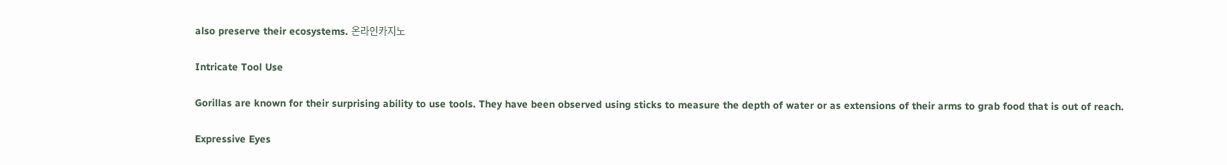also preserve their ecosystems. 온라인카지노

Intricate Tool Use

Gorillas are known for their surprising ability to use tools. They have been observed using sticks to measure the depth of water or as extensions of their arms to grab food that is out of reach.

Expressive Eyes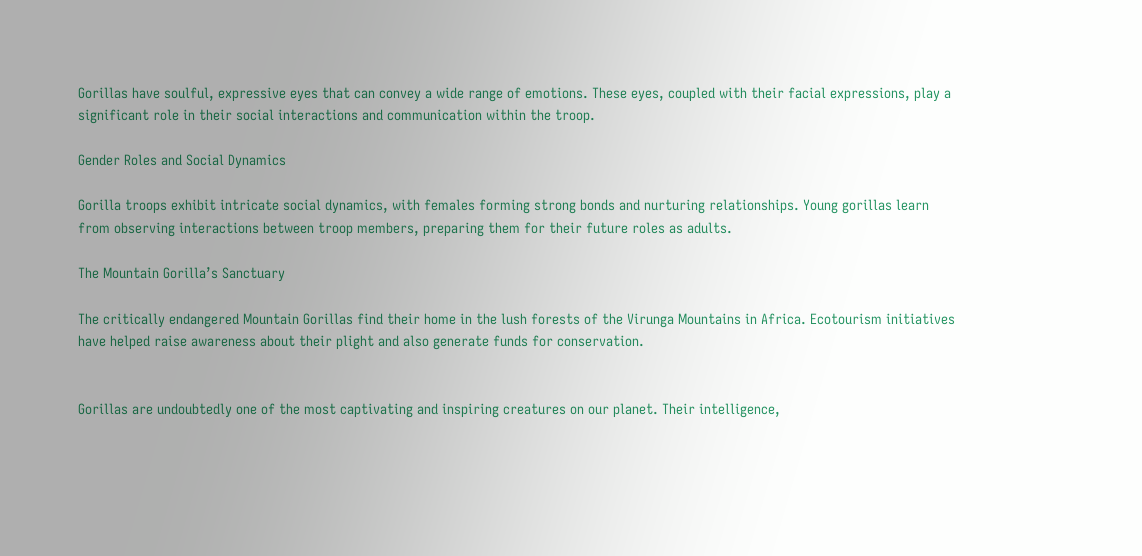Gorillas have soulful, expressive eyes that can convey a wide range of emotions. These eyes, coupled with their facial expressions, play a significant role in their social interactions and communication within the troop.

Gender Roles and Social Dynamics

Gorilla troops exhibit intricate social dynamics, with females forming strong bonds and nurturing relationships. Young gorillas learn from observing interactions between troop members, preparing them for their future roles as adults.

The Mountain Gorilla’s Sanctuary

The critically endangered Mountain Gorillas find their home in the lush forests of the Virunga Mountains in Africa. Ecotourism initiatives have helped raise awareness about their plight and also generate funds for conservation.


Gorillas are undoubtedly one of the most captivating and inspiring creatures on our planet. Their intelligence,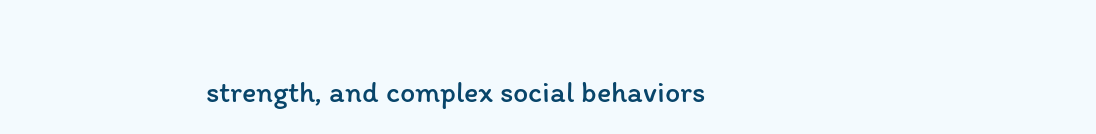strength, and complex social behaviors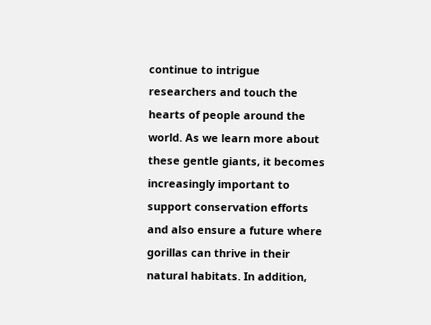continue to intrigue researchers and touch the hearts of people around the world. As we learn more about these gentle giants, it becomes increasingly important to support conservation efforts and also ensure a future where gorillas can thrive in their natural habitats. In addition,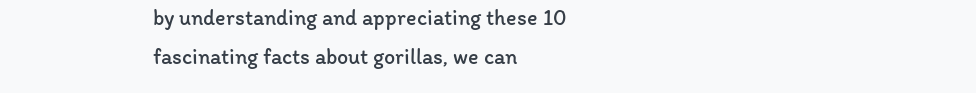by understanding and appreciating these 10 fascinating facts about gorillas, we can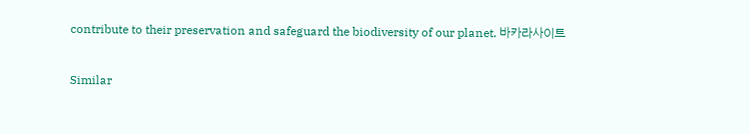contribute to their preservation and safeguard the biodiversity of our planet. 바카라사이트

Similar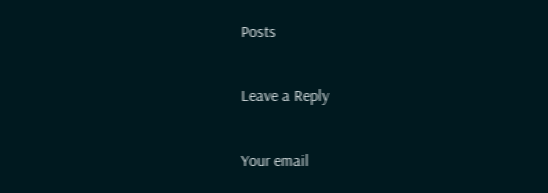Posts

Leave a Reply

Your email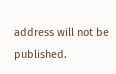address will not be published.